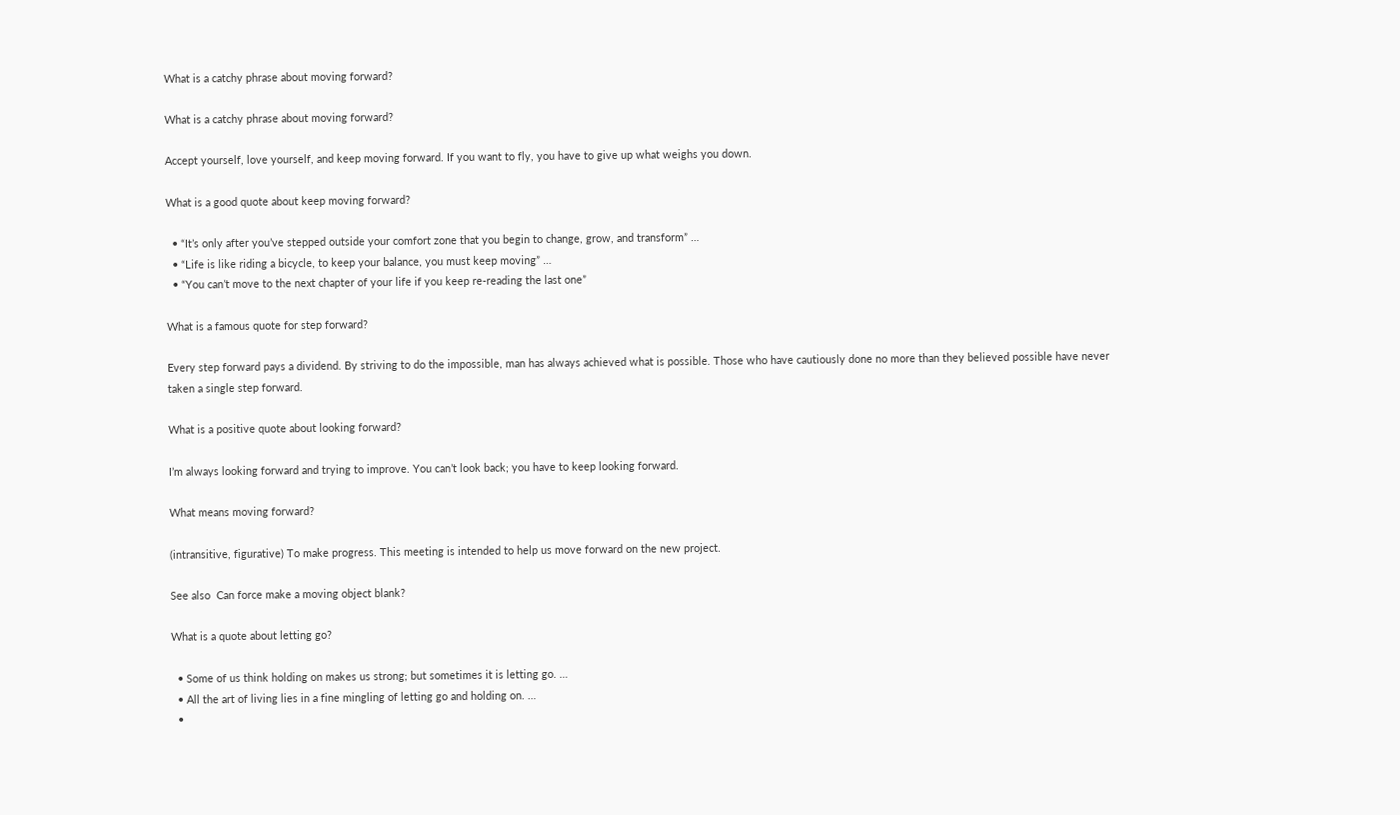What is a catchy phrase about moving forward?

What is a catchy phrase about moving forward?

Accept yourself, love yourself, and keep moving forward. If you want to fly, you have to give up what weighs you down.

What is a good quote about keep moving forward?

  • “It’s only after you’ve stepped outside your comfort zone that you begin to change, grow, and transform” …
  • “Life is like riding a bicycle, to keep your balance, you must keep moving” …
  • “You can’t move to the next chapter of your life if you keep re-reading the last one”

What is a famous quote for step forward?

Every step forward pays a dividend. By striving to do the impossible, man has always achieved what is possible. Those who have cautiously done no more than they believed possible have never taken a single step forward.

What is a positive quote about looking forward?

I’m always looking forward and trying to improve. You can’t look back; you have to keep looking forward.

What means moving forward?

(intransitive, figurative) To make progress. This meeting is intended to help us move forward on the new project.

See also  Can force make a moving object blank?

What is a quote about letting go?

  • Some of us think holding on makes us strong; but sometimes it is letting go. …
  • All the art of living lies in a fine mingling of letting go and holding on. …
  •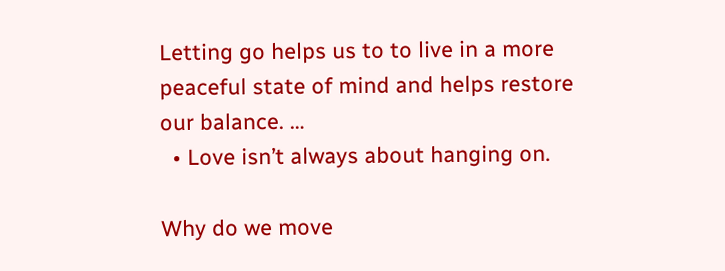Letting go helps us to to live in a more peaceful state of mind and helps restore our balance. …
  • Love isn’t always about hanging on.

Why do we move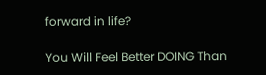forward in life?

You Will Feel Better DOING Than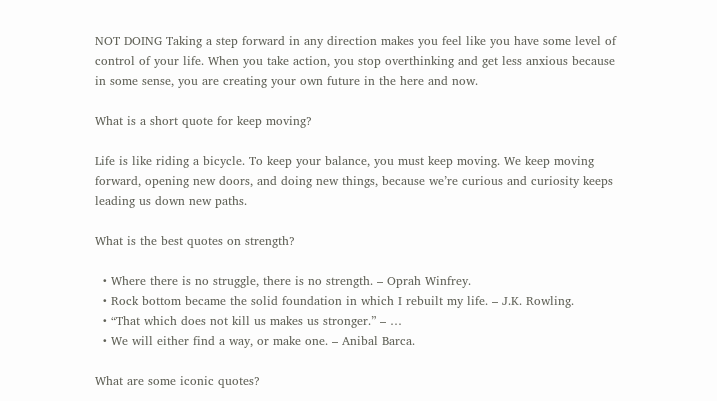NOT DOING Taking a step forward in any direction makes you feel like you have some level of control of your life. When you take action, you stop overthinking and get less anxious because in some sense, you are creating your own future in the here and now.

What is a short quote for keep moving?

Life is like riding a bicycle. To keep your balance, you must keep moving. We keep moving forward, opening new doors, and doing new things, because we’re curious and curiosity keeps leading us down new paths.

What is the best quotes on strength?

  • Where there is no struggle, there is no strength. – Oprah Winfrey.
  • Rock bottom became the solid foundation in which I rebuilt my life. – J.K. Rowling.
  • “That which does not kill us makes us stronger.” – …
  • We will either find a way, or make one. – Anibal Barca.

What are some iconic quotes?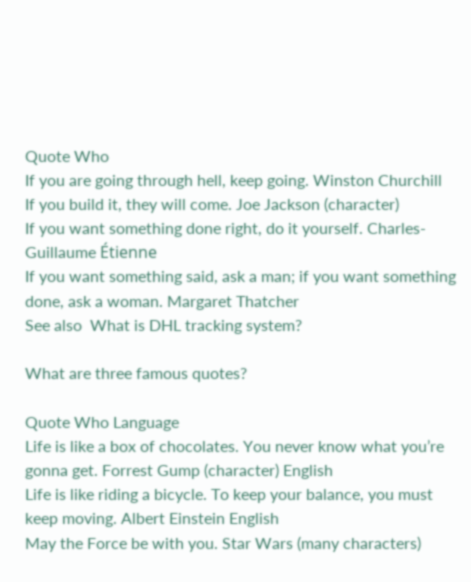Quote Who
If you are going through hell, keep going. Winston Churchill
If you build it, they will come. Joe Jackson (character)
If you want something done right, do it yourself. Charles-Guillaume Étienne
If you want something said, ask a man; if you want something done, ask a woman. Margaret Thatcher
See also  What is DHL tracking system?

What are three famous quotes?

Quote Who Language
Life is like a box of chocolates. You never know what you’re gonna get. Forrest Gump (character) English
Life is like riding a bicycle. To keep your balance, you must keep moving. Albert Einstein English
May the Force be with you. Star Wars (many characters)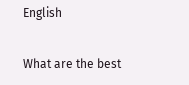English

What are the best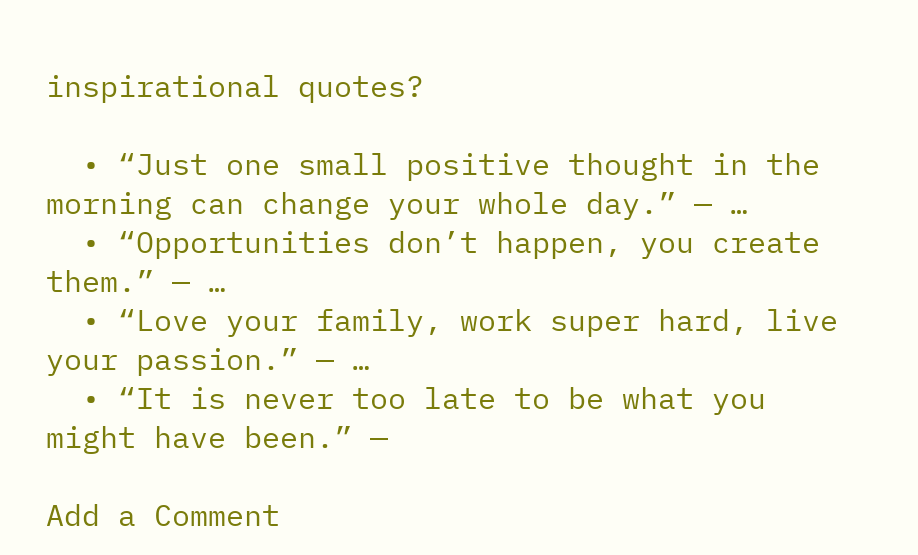inspirational quotes?

  • “Just one small positive thought in the morning can change your whole day.” — …
  • “Opportunities don’t happen, you create them.” — …
  • “Love your family, work super hard, live your passion.” — …
  • “It is never too late to be what you might have been.” —

Add a Comment